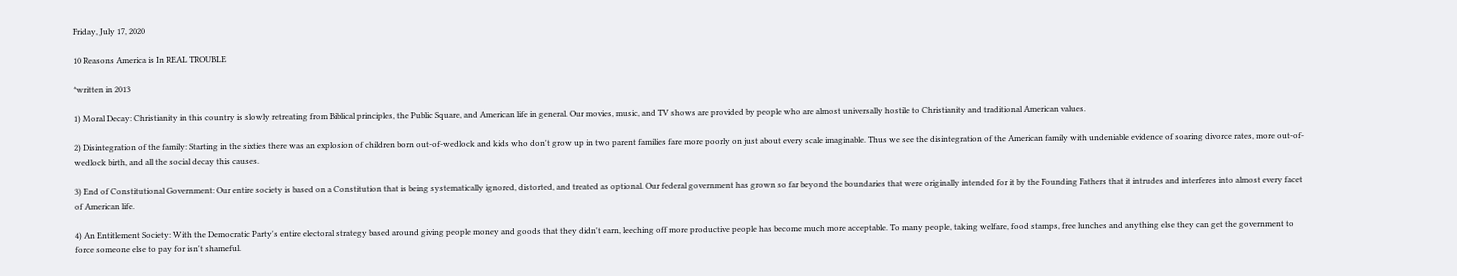Friday, July 17, 2020

10 Reasons America is In REAL TROUBLE

*written in 2013

1) Moral Decay: Christianity in this country is slowly retreating from Biblical principles, the Public Square, and American life in general. Our movies, music, and TV shows are provided by people who are almost universally hostile to Christianity and traditional American values.

2) Disintegration of the family: Starting in the sixties there was an explosion of children born out-of-wedlock and kids who don't grow up in two parent families fare more poorly on just about every scale imaginable. Thus we see the disintegration of the American family with undeniable evidence of soaring divorce rates, more out-of-wedlock birth, and all the social decay this causes.

3) End of Constitutional Government: Our entire society is based on a Constitution that is being systematically ignored, distorted, and treated as optional. Our federal government has grown so far beyond the boundaries that were originally intended for it by the Founding Fathers that it intrudes and interferes into almost every facet of American life.

4) An Entitlement Society: With the Democratic Party's entire electoral strategy based around giving people money and goods that they didn't earn, leeching off more productive people has become much more acceptable. To many people, taking welfare, food stamps, free lunches and anything else they can get the government to force someone else to pay for isn't shameful.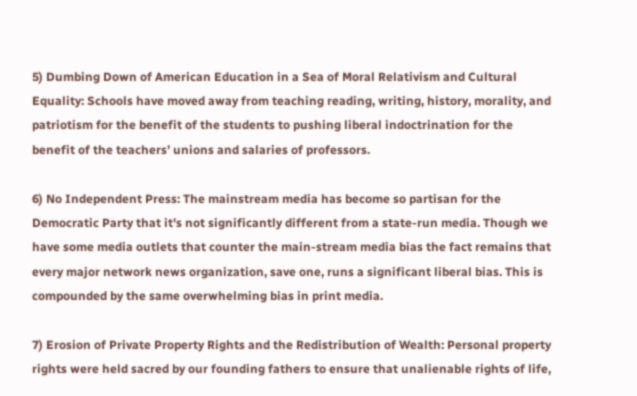5) Dumbing Down of American Education in a Sea of Moral Relativism and Cultural Equality: Schools have moved away from teaching reading, writing, history, morality, and patriotism for the benefit of the students to pushing liberal indoctrination for the benefit of the teachers’ unions and salaries of professors.

6) No Independent Press: The mainstream media has become so partisan for the Democratic Party that it's not significantly different from a state-run media. Though we have some media outlets that counter the main-stream media bias the fact remains that every major network news organization, save one, runs a significant liberal bias. This is compounded by the same overwhelming bias in print media.

7) Erosion of Private Property Rights and the Redistribution of Wealth: Personal property rights were held sacred by our founding fathers to ensure that unalienable rights of life,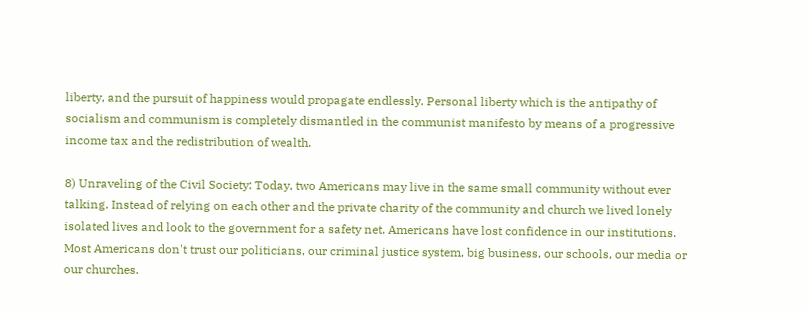liberty, and the pursuit of happiness would propagate endlessly. Personal liberty which is the antipathy of socialism and communism is completely dismantled in the communist manifesto by means of a progressive income tax and the redistribution of wealth.

8) Unraveling of the Civil Society: Today, two Americans may live in the same small community without ever talking. Instead of relying on each other and the private charity of the community and church we lived lonely isolated lives and look to the government for a safety net. Americans have lost confidence in our institutions. Most Americans don't trust our politicians, our criminal justice system, big business, our schools, our media or our churches.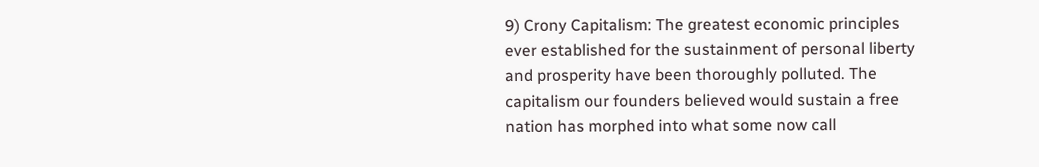9) Crony Capitalism: The greatest economic principles ever established for the sustainment of personal liberty and prosperity have been thoroughly polluted. The capitalism our founders believed would sustain a free nation has morphed into what some now call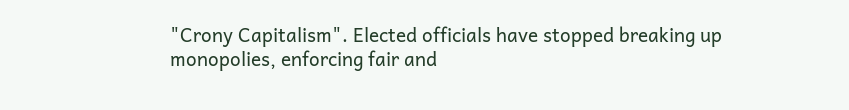"Crony Capitalism". Elected officials have stopped breaking up monopolies, enforcing fair and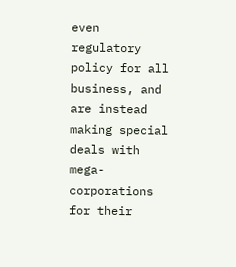even regulatory policy for all business, and are instead making special deals with mega-corporations for their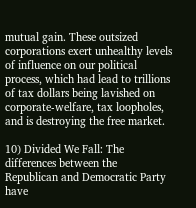mutual gain. These outsized corporations exert unhealthy levels of influence on our political process, which had lead to trillions of tax dollars being lavished on corporate-welfare, tax loopholes, and is destroying the free market.

10) Divided We Fall: The differences between the Republican and Democratic Party have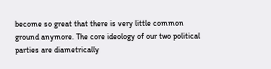become so great that there is very little common ground anymore. The core ideology of our two political parties are diametrically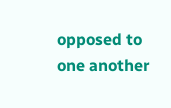opposed to one another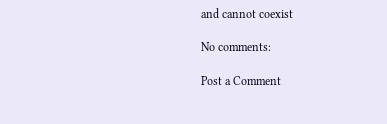and cannot coexist

No comments:

Post a Comment